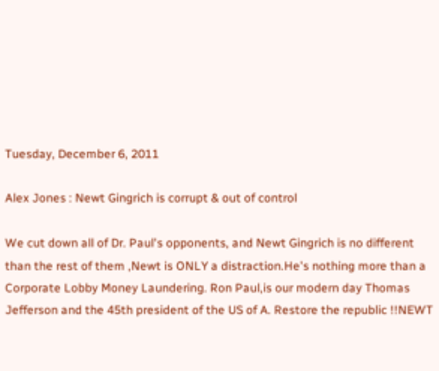Tuesday, December 6, 2011

Alex Jones : Newt Gingrich is corrupt & out of control

We cut down all of Dr. Paul's opponents, and Newt Gingrich is no different than the rest of them ,Newt is ONLY a distraction.He's nothing more than a Corporate Lobby Money Laundering. Ron Paul,is our modern day Thomas Jefferson and the 45th president of the US of A. Restore the republic !!NEWT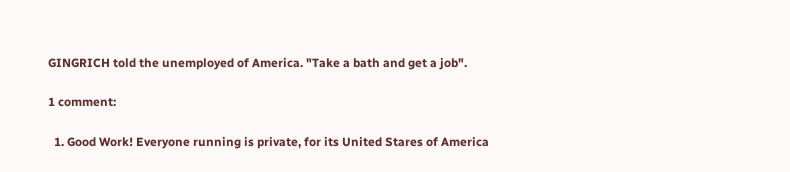GINGRICH told the unemployed of America. "Take a bath and get a job".

1 comment:

  1. Good Work! Everyone running is private, for its United Stares of America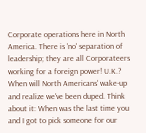Corporate operations here in North America. There is 'no' separation of leadership; they are all Corporateers working for a foreign power! U.K.? When will North Americans' wake-up and realize we've been duped. Think about it: When was the last time you and I got to pick someone for our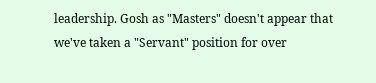leadership. Gosh as "Masters" doesn't appear that we've taken a "Servant" position for over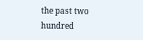the past two hundred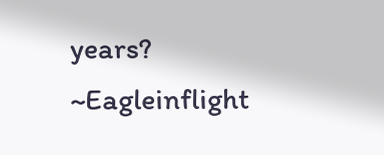years? ~Eagleinflight